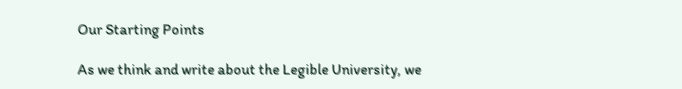Our Starting Points

As we think and write about the Legible University, we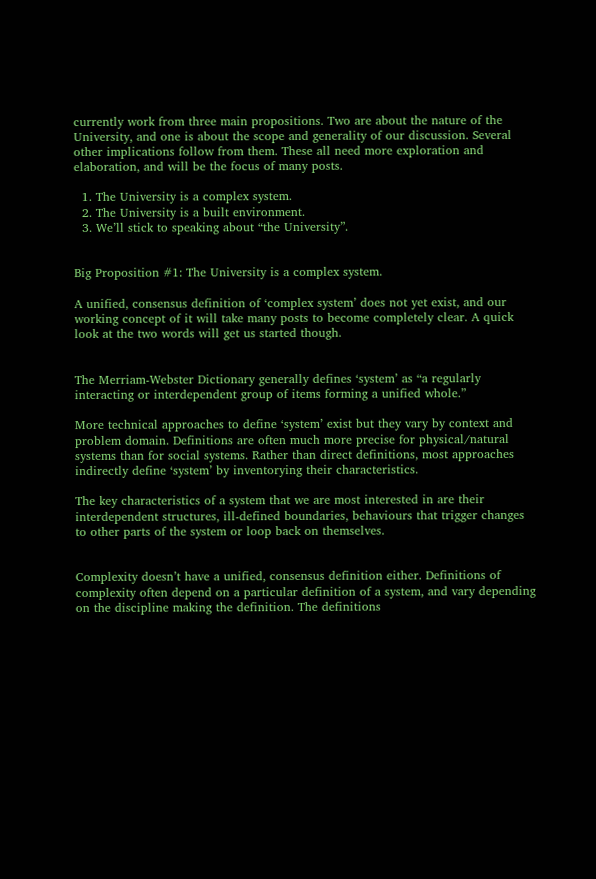currently work from three main propositions. Two are about the nature of the University, and one is about the scope and generality of our discussion. Several other implications follow from them. These all need more exploration and elaboration, and will be the focus of many posts.

  1. The University is a complex system.
  2. The University is a built environment.
  3. We’ll stick to speaking about “the University”.


Big Proposition #1: The University is a complex system.

A unified, consensus definition of ‘complex system’ does not yet exist, and our working concept of it will take many posts to become completely clear. A quick look at the two words will get us started though.


The Merriam-Webster Dictionary generally defines ‘system’ as “a regularly interacting or interdependent group of items forming a unified whole.”

More technical approaches to define ‘system’ exist but they vary by context and problem domain. Definitions are often much more precise for physical/natural systems than for social systems. Rather than direct definitions, most approaches indirectly define ‘system’ by inventorying their characteristics.

The key characteristics of a system that we are most interested in are their interdependent structures, ill-defined boundaries, behaviours that trigger changes to other parts of the system or loop back on themselves.


Complexity doesn’t have a unified, consensus definition either. Definitions of complexity often depend on a particular definition of a system, and vary depending on the discipline making the definition. The definitions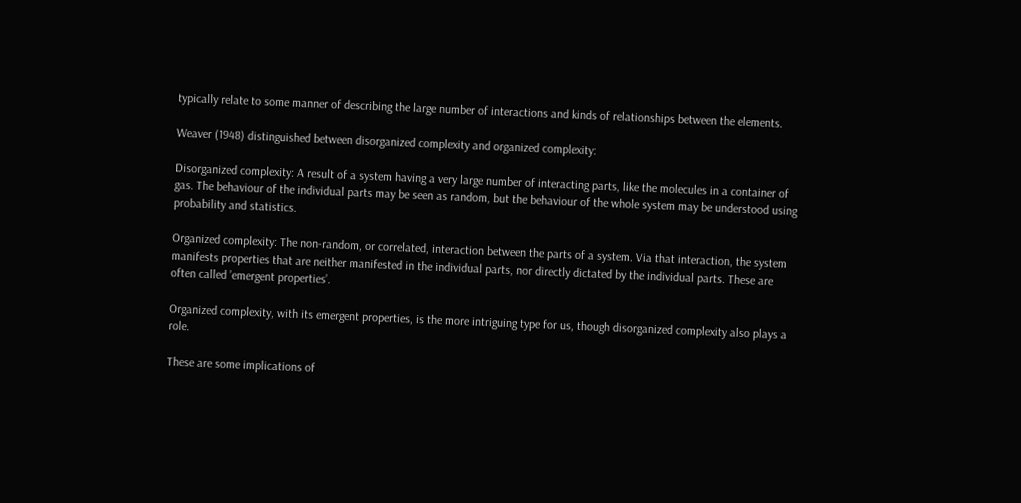typically relate to some manner of describing the large number of interactions and kinds of relationships between the elements.

Weaver (1948) distinguished between disorganized complexity and organized complexity:

Disorganized complexity: A result of a system having a very large number of interacting parts, like the molecules in a container of gas. The behaviour of the individual parts may be seen as random, but the behaviour of the whole system may be understood using probability and statistics.

Organized complexity: The non-random, or correlated, interaction between the parts of a system. Via that interaction, the system manifests properties that are neither manifested in the individual parts, nor directly dictated by the individual parts. These are often called ’emergent properties’.

Organized complexity, with its emergent properties, is the more intriguing type for us, though disorganized complexity also plays a role.

These are some implications of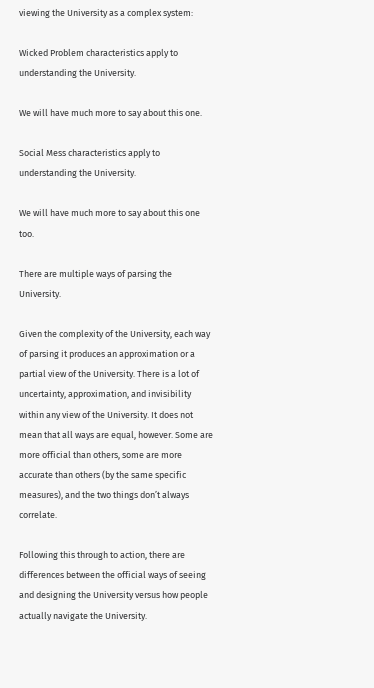viewing the University as a complex system:

Wicked Problem characteristics apply to understanding the University.

We will have much more to say about this one.

Social Mess characteristics apply to understanding the University.

We will have much more to say about this one too.

There are multiple ways of parsing the University.

Given the complexity of the University, each way of parsing it produces an approximation or a partial view of the University. There is a lot of uncertainty, approximation, and invisibility within any view of the University. It does not mean that all ways are equal, however. Some are more official than others, some are more accurate than others (by the same specific measures), and the two things don’t always correlate.

Following this through to action, there are differences between the official ways of seeing and designing the University versus how people actually navigate the University.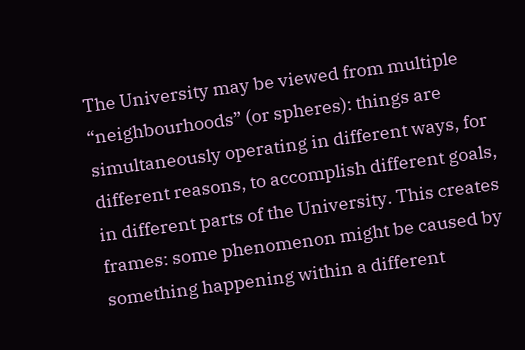The University may be viewed from multiple “neighbourhoods” (or spheres): things are simultaneously operating in different ways, for different reasons, to accomplish different goals, in different parts of the University. This creates frames: some phenomenon might be caused by something happening within a different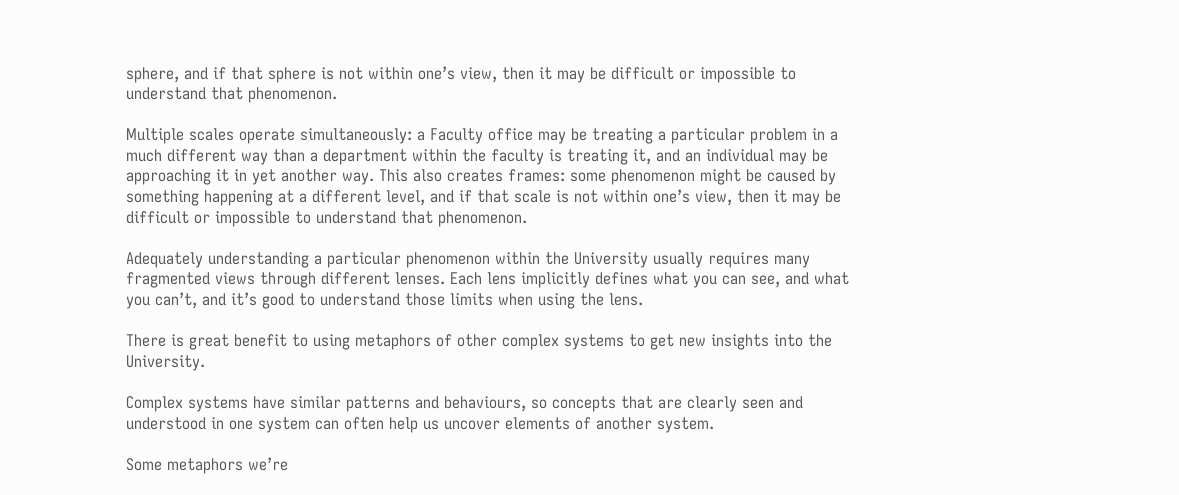sphere, and if that sphere is not within one’s view, then it may be difficult or impossible to understand that phenomenon.

Multiple scales operate simultaneously: a Faculty office may be treating a particular problem in a much different way than a department within the faculty is treating it, and an individual may be approaching it in yet another way. This also creates frames: some phenomenon might be caused by something happening at a different level, and if that scale is not within one’s view, then it may be difficult or impossible to understand that phenomenon.

Adequately understanding a particular phenomenon within the University usually requires many fragmented views through different lenses. Each lens implicitly defines what you can see, and what you can’t, and it’s good to understand those limits when using the lens.

There is great benefit to using metaphors of other complex systems to get new insights into the University.

Complex systems have similar patterns and behaviours, so concepts that are clearly seen and understood in one system can often help us uncover elements of another system.

Some metaphors we’re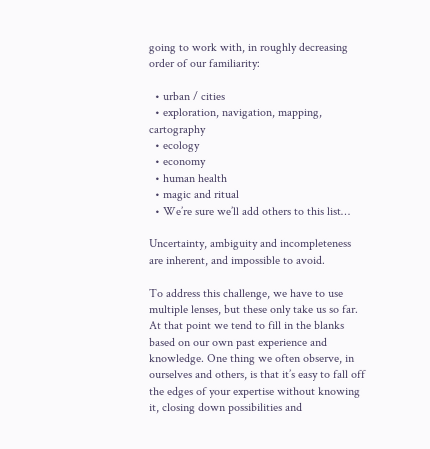going to work with, in roughly decreasing order of our familiarity:

  • urban / cities
  • exploration, navigation, mapping, cartography
  • ecology
  • economy
  • human health
  • magic and ritual
  • We’re sure we’ll add others to this list…

Uncertainty, ambiguity and incompleteness are inherent, and impossible to avoid.

To address this challenge, we have to use multiple lenses, but these only take us so far. At that point we tend to fill in the blanks based on our own past experience and knowledge. One thing we often observe, in ourselves and others, is that it’s easy to fall off the edges of your expertise without knowing it, closing down possibilities and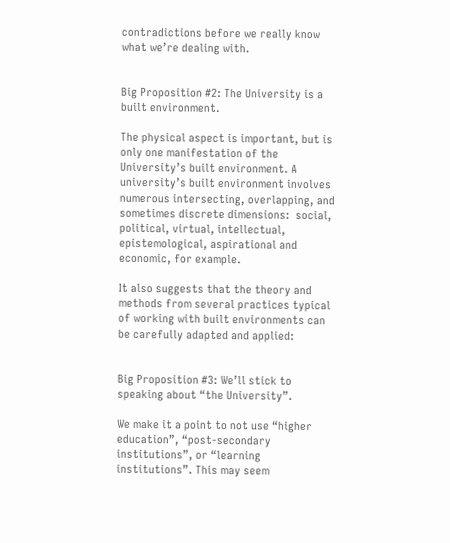contradictions before we really know what we’re dealing with.


Big Proposition #2: The University is a built environment.

The physical aspect is important, but is only one manifestation of the University’s built environment. A university’s built environment involves numerous intersecting, overlapping, and sometimes discrete dimensions:  social, political, virtual, intellectual, epistemological, aspirational and economic, for example.

It also suggests that the theory and methods from several practices typical of working with built environments can be carefully adapted and applied:


Big Proposition #3: We’ll stick to speaking about “the University”.

We make it a point to not use “higher education”, “post-secondary institutions”, or “learning institutions”. This may seem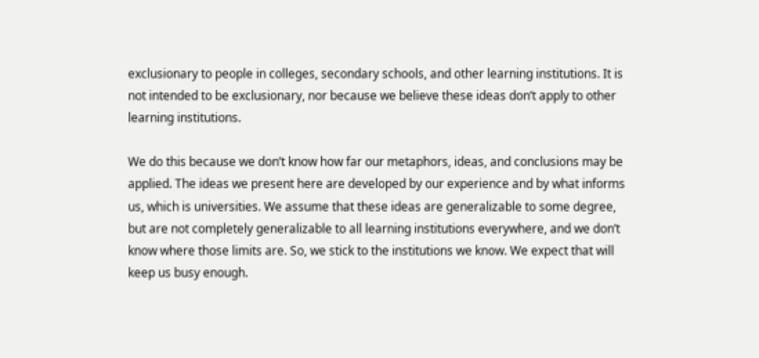exclusionary to people in colleges, secondary schools, and other learning institutions. It is not intended to be exclusionary, nor because we believe these ideas don’t apply to other learning institutions.

We do this because we don’t know how far our metaphors, ideas, and conclusions may be applied. The ideas we present here are developed by our experience and by what informs us, which is universities. We assume that these ideas are generalizable to some degree, but are not completely generalizable to all learning institutions everywhere, and we don’t know where those limits are. So, we stick to the institutions we know. We expect that will keep us busy enough.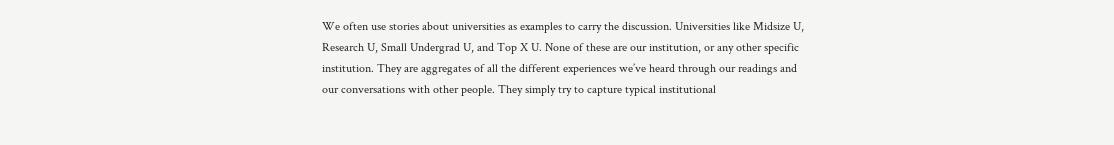We often use stories about universities as examples to carry the discussion. Universities like Midsize U, Research U, Small Undergrad U, and Top X U. None of these are our institution, or any other specific institution. They are aggregates of all the different experiences we’ve heard through our readings and our conversations with other people. They simply try to capture typical institutional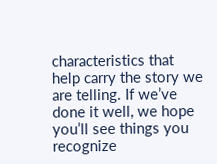characteristics that help carry the story we are telling. If we’ve done it well, we hope you’ll see things you recognize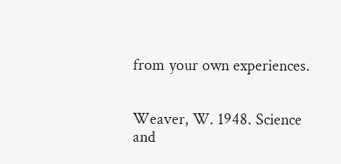from your own experiences.


Weaver, W. 1948. Science and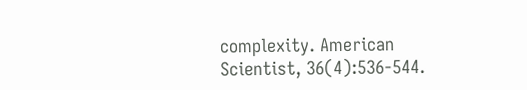complexity. American Scientist, 36(4):536-544.